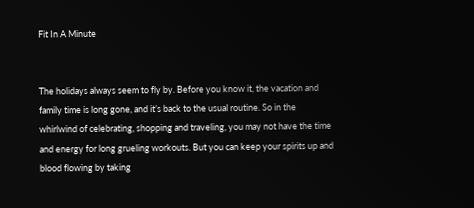Fit In A Minute


The holidays always seem to fly by. Before you know it, the vacation and family time is long gone, and it’s back to the usual routine. So in the whirlwind of celebrating, shopping and traveling, you may not have the time and energy for long grueling workouts. But you can keep your spirits up and blood flowing by taking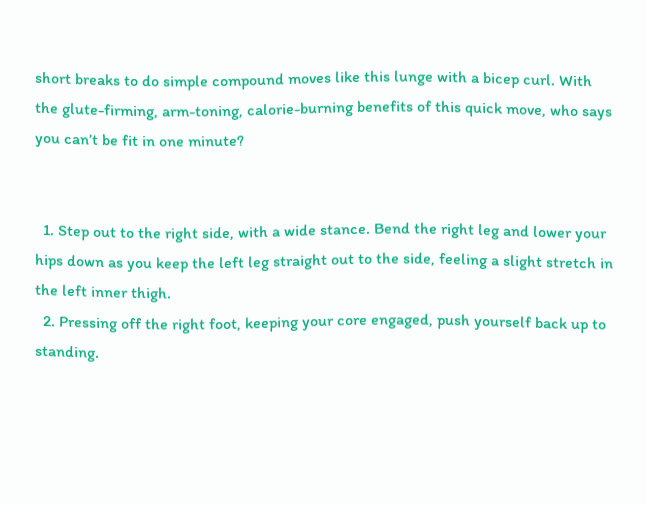short breaks to do simple compound moves like this lunge with a bicep curl. With the glute-firming, arm-toning, calorie-burning benefits of this quick move, who says you can’t be fit in one minute?


  1. Step out to the right side, with a wide stance. Bend the right leg and lower your hips down as you keep the left leg straight out to the side, feeling a slight stretch in the left inner thigh.
  2. Pressing off the right foot, keeping your core engaged, push yourself back up to standing.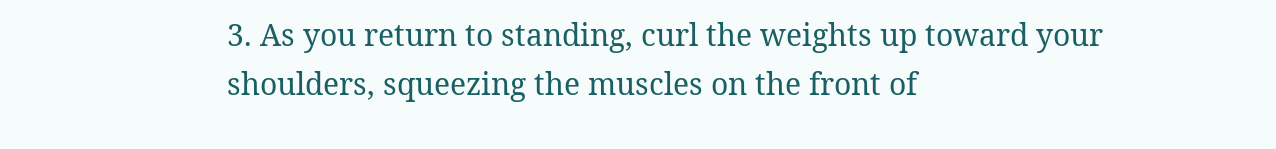3. As you return to standing, curl the weights up toward your shoulders, squeezing the muscles on the front of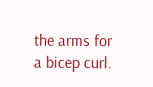the arms for a bicep curl.